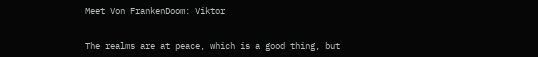Meet Von FrankenDoom: Viktor


The realms are at peace, which is a good thing, but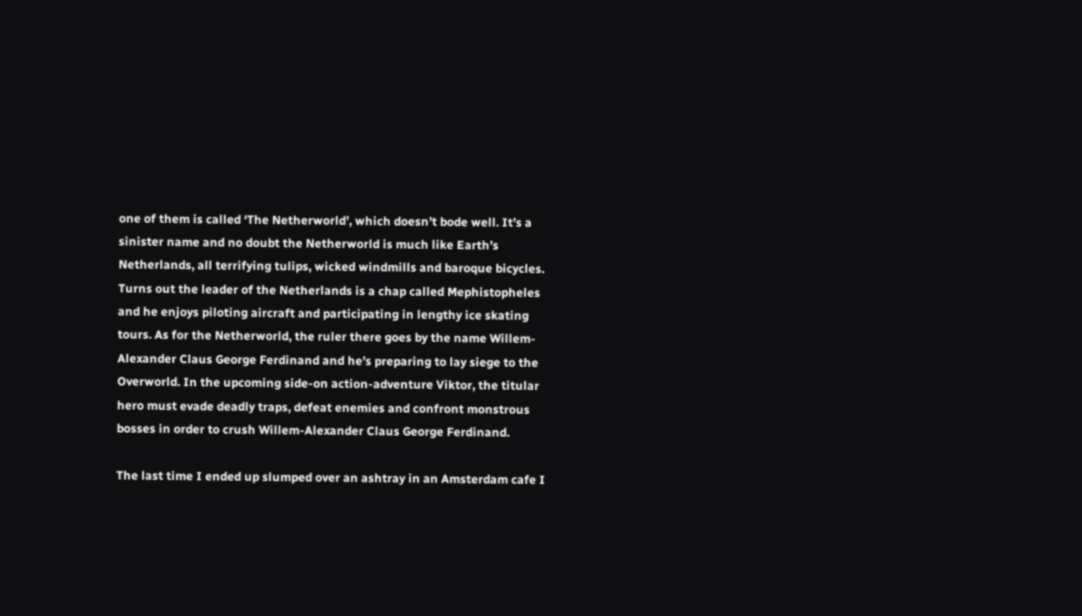one of them is called ‘The Netherworld’, which doesn’t bode well. It’s a sinister name and no doubt the Netherworld is much like Earth’s Netherlands, all terrifying tulips, wicked windmills and baroque bicycles. Turns out the leader of the Netherlands is a chap called Mephistopheles and he enjoys piloting aircraft and participating in lengthy ice skating tours. As for the Netherworld, the ruler there goes by the name Willem-Alexander Claus George Ferdinand and he’s preparing to lay siege to the Overworld. In the upcoming side-on action-adventure Viktor, the titular hero must evade deadly traps, defeat enemies and confront monstrous bosses in order to crush Willem-Alexander Claus George Ferdinand.

The last time I ended up slumped over an ashtray in an Amsterdam cafe I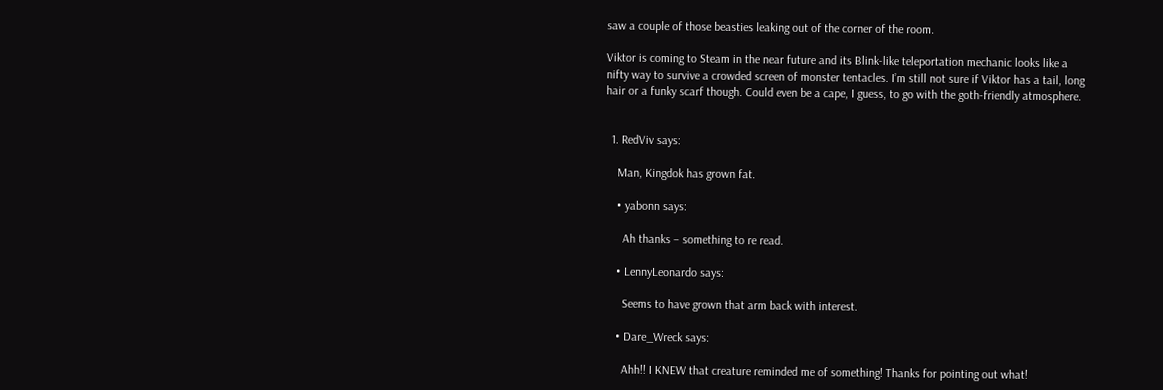saw a couple of those beasties leaking out of the corner of the room.

Viktor is coming to Steam in the near future and its Blink-like teleportation mechanic looks like a nifty way to survive a crowded screen of monster tentacles. I’m still not sure if Viktor has a tail, long hair or a funky scarf though. Could even be a cape, I guess, to go with the goth-friendly atmosphere.


  1. RedViv says:

    Man, Kingdok has grown fat.

    • yabonn says:

      Ah thanks – something to re read.

    • LennyLeonardo says:

      Seems to have grown that arm back with interest.

    • Dare_Wreck says:

      Ahh!! I KNEW that creature reminded me of something! Thanks for pointing out what!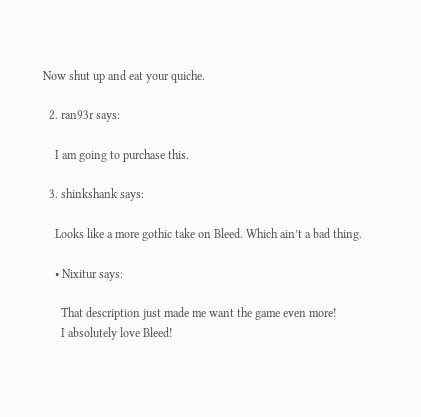Now shut up and eat your quiche.

  2. ran93r says:

    I am going to purchase this.

  3. shinkshank says:

    Looks like a more gothic take on Bleed. Which ain’t a bad thing.

    • Nixitur says:

      That description just made me want the game even more!
      I absolutely love Bleed!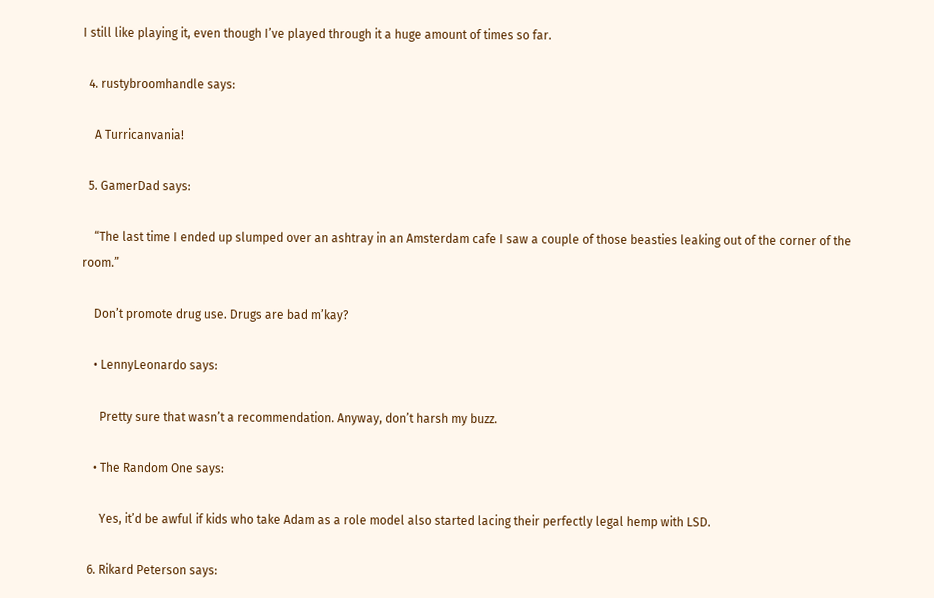I still like playing it, even though I’ve played through it a huge amount of times so far.

  4. rustybroomhandle says:

    A Turricanvania!

  5. GamerDad says:

    “The last time I ended up slumped over an ashtray in an Amsterdam cafe I saw a couple of those beasties leaking out of the corner of the room.”

    Don’t promote drug use. Drugs are bad m’kay?

    • LennyLeonardo says:

      Pretty sure that wasn’t a recommendation. Anyway, don’t harsh my buzz.

    • The Random One says:

      Yes, it’d be awful if kids who take Adam as a role model also started lacing their perfectly legal hemp with LSD.

  6. Rikard Peterson says: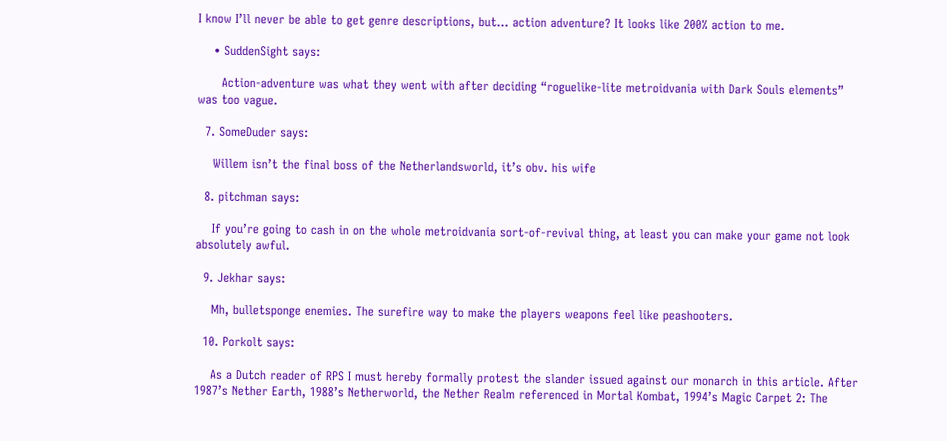I know I’ll never be able to get genre descriptions, but… action adventure? It looks like 200% action to me.

    • SuddenSight says:

      Action-adventure was what they went with after deciding “roguelike-lite metroidvania with Dark Souls elements” was too vague.

  7. SomeDuder says:

    Willem isn’t the final boss of the Netherlandsworld, it’s obv. his wife

  8. pitchman says:

    If you’re going to cash in on the whole metroidvania sort-of-revival thing, at least you can make your game not look absolutely awful.

  9. Jekhar says:

    Mh, bulletsponge enemies. The surefire way to make the players weapons feel like peashooters.

  10. Porkolt says:

    As a Dutch reader of RPS I must hereby formally protest the slander issued against our monarch in this article. After 1987’s Nether Earth, 1988’s Netherworld, the Nether Realm referenced in Mortal Kombat, 1994’s Magic Carpet 2: The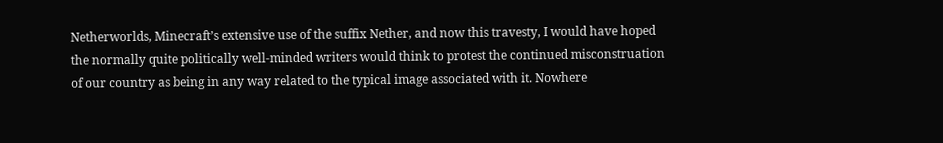Netherworlds, Minecraft’s extensive use of the suffix Nether, and now this travesty, I would have hoped the normally quite politically well-minded writers would think to protest the continued misconstruation of our country as being in any way related to the typical image associated with it. Nowhere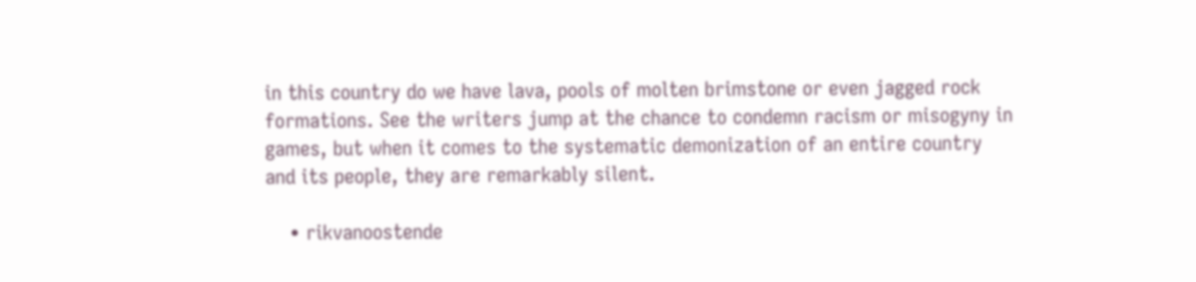in this country do we have lava, pools of molten brimstone or even jagged rock formations. See the writers jump at the chance to condemn racism or misogyny in games, but when it comes to the systematic demonization of an entire country and its people, they are remarkably silent.

    • rikvanoostende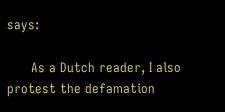says:

      As a Dutch reader, I also protest the defamation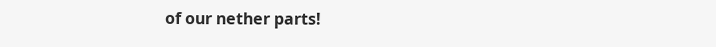of our nether parts!